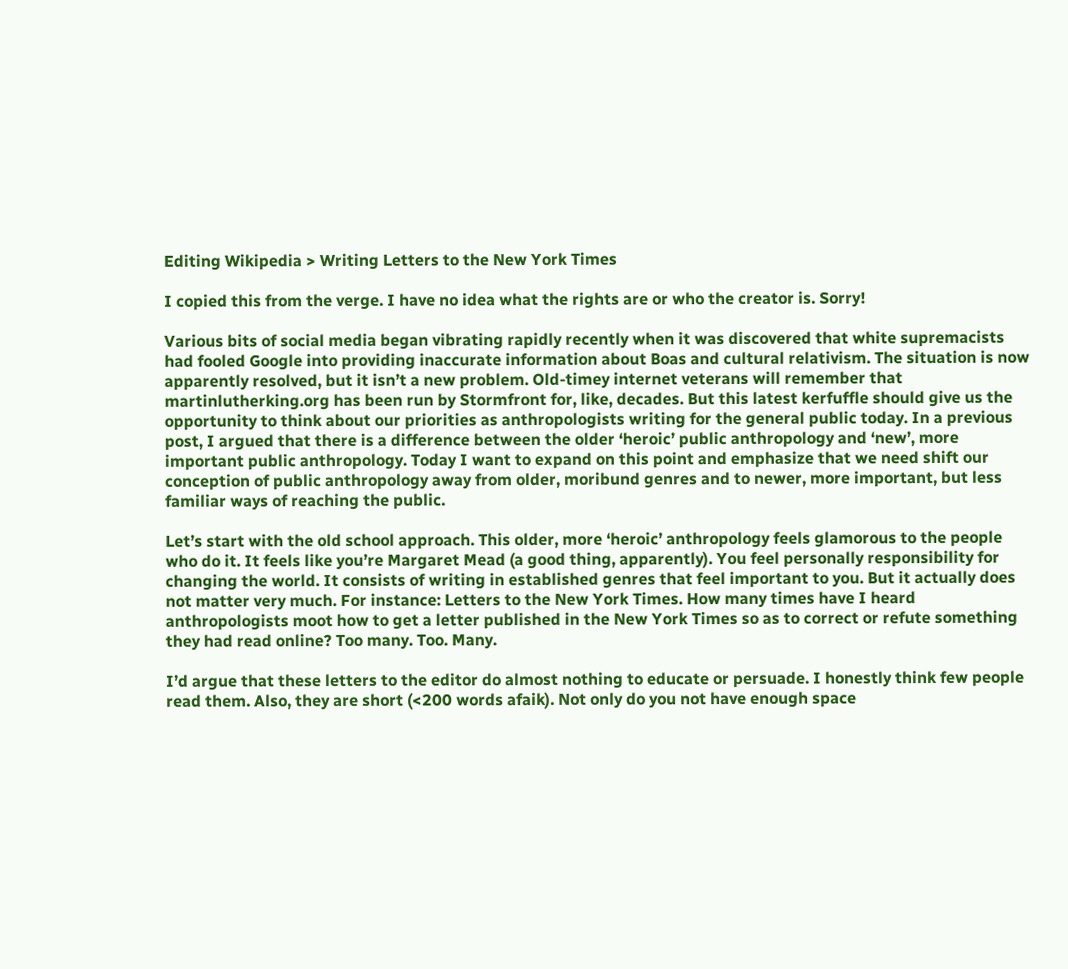Editing Wikipedia > Writing Letters to the New York Times

I copied this from the verge. I have no idea what the rights are or who the creator is. Sorry!

Various bits of social media began vibrating rapidly recently when it was discovered that white supremacists had fooled Google into providing inaccurate information about Boas and cultural relativism. The situation is now apparently resolved, but it isn’t a new problem. Old-timey internet veterans will remember that martinlutherking.org has been run by Stormfront for, like, decades. But this latest kerfuffle should give us the opportunity to think about our priorities as anthropologists writing for the general public today. In a previous post, I argued that there is a difference between the older ‘heroic’ public anthropology and ‘new’, more important public anthropology. Today I want to expand on this point and emphasize that we need shift our conception of public anthropology away from older, moribund genres and to newer, more important, but less familiar ways of reaching the public.

Let’s start with the old school approach. This older, more ‘heroic’ anthropology feels glamorous to the people who do it. It feels like you’re Margaret Mead (a good thing, apparently). You feel personally responsibility for changing the world. It consists of writing in established genres that feel important to you. But it actually does not matter very much. For instance: Letters to the New York Times. How many times have I heard anthropologists moot how to get a letter published in the New York Times so as to correct or refute something they had read online? Too many. Too. Many.

I’d argue that these letters to the editor do almost nothing to educate or persuade. I honestly think few people read them. Also, they are short (<200 words afaik). Not only do you not have enough space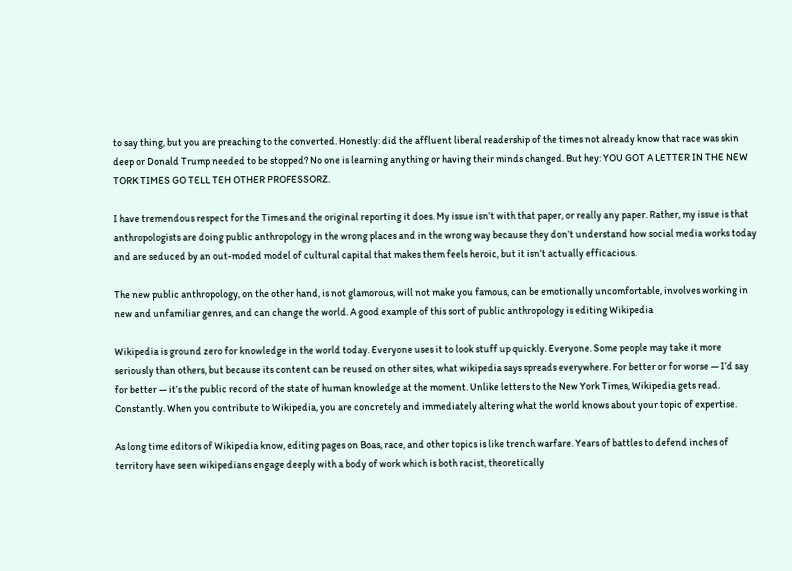to say thing, but you are preaching to the converted. Honestly: did the affluent liberal readership of the times not already know that race was skin deep or Donald Trump needed to be stopped? No one is learning anything or having their minds changed. But hey: YOU GOT A LETTER IN THE NEW TORK TIMES GO TELL TEH OTHER PROFESSORZ.

I have tremendous respect for the Times and the original reporting it does. My issue isn’t with that paper, or really any paper. Rather, my issue is that anthropologists are doing public anthropology in the wrong places and in the wrong way because they don’t understand how social media works today and are seduced by an out-moded model of cultural capital that makes them feels heroic, but it isn’t actually efficacious.

The new public anthropology, on the other hand, is not glamorous, will not make you famous, can be emotionally uncomfortable, involves working in new and unfamiliar genres, and can change the world. A good example of this sort of public anthropology is editing Wikipedia

Wikipedia is ground zero for knowledge in the world today. Everyone uses it to look stuff up quickly. Everyone. Some people may take it more seriously than others, but because its content can be reused on other sites, what wikipedia says spreads everywhere. For better or for worse — I’d say for better — it’s the public record of the state of human knowledge at the moment. Unlike letters to the New York Times, Wikipedia gets read. Constantly. When you contribute to Wikipedia, you are concretely and immediately altering what the world knows about your topic of expertise.

As long time editors of Wikipedia know, editing pages on Boas, race, and other topics is like trench warfare. Years of battles to defend inches of territory have seen wikipedians engage deeply with a body of work which is both racist, theoretically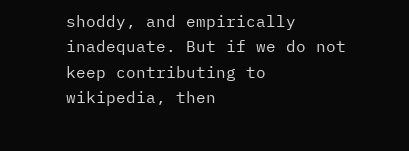shoddy, and empirically inadequate. But if we do not keep contributing to wikipedia, then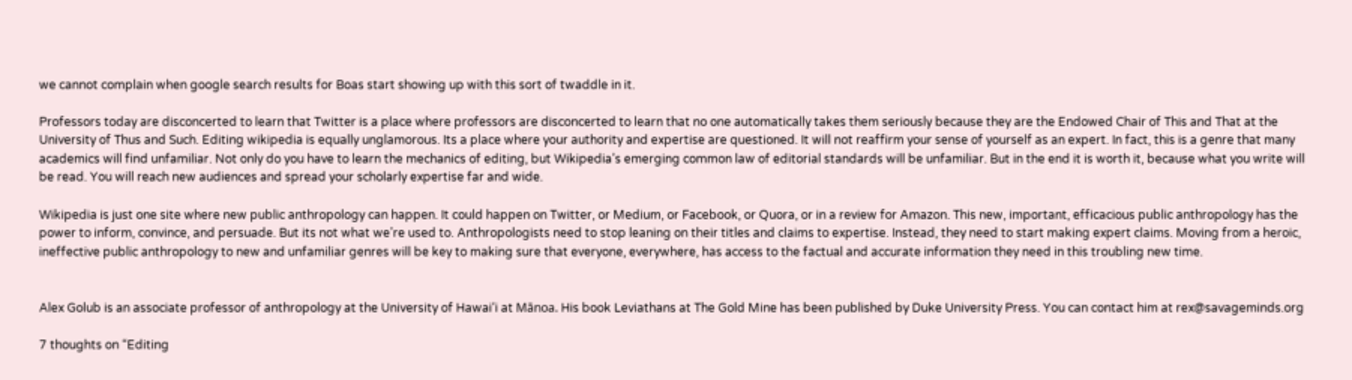we cannot complain when google search results for Boas start showing up with this sort of twaddle in it.

Professors today are disconcerted to learn that Twitter is a place where professors are disconcerted to learn that no one automatically takes them seriously because they are the Endowed Chair of This and That at the University of Thus and Such. Editing wikipedia is equally unglamorous. Its a place where your authority and expertise are questioned. It will not reaffirm your sense of yourself as an expert. In fact, this is a genre that many academics will find unfamiliar. Not only do you have to learn the mechanics of editing, but Wikipedia’s emerging common law of editorial standards will be unfamiliar. But in the end it is worth it, because what you write will be read. You will reach new audiences and spread your scholarly expertise far and wide.

Wikipedia is just one site where new public anthropology can happen. It could happen on Twitter, or Medium, or Facebook, or Quora, or in a review for Amazon. This new, important, efficacious public anthropology has the power to inform, convince, and persuade. But its not what we’re used to. Anthropologists need to stop leaning on their titles and claims to expertise. Instead, they need to start making expert claims. Moving from a heroic, ineffective public anthropology to new and unfamiliar genres will be key to making sure that everyone, everywhere, has access to the factual and accurate information they need in this troubling new time.


Alex Golub is an associate professor of anthropology at the University of Hawai‘i at Mānoa. His book Leviathans at The Gold Mine has been published by Duke University Press. You can contact him at rex@savageminds.org

7 thoughts on “Editing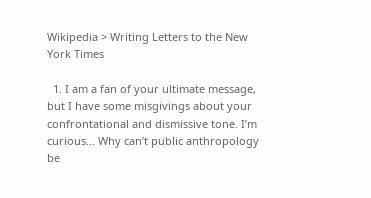Wikipedia > Writing Letters to the New York Times

  1. I am a fan of your ultimate message, but I have some misgivings about your confrontational and dismissive tone. I’m curious… Why can’t public anthropology be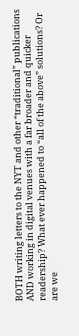BOTH writing letters to the NYT and other “traditional” publications AND working in digital venues with a far broader and quicker readership? What ever happened to “all of the above” solutions? Or are we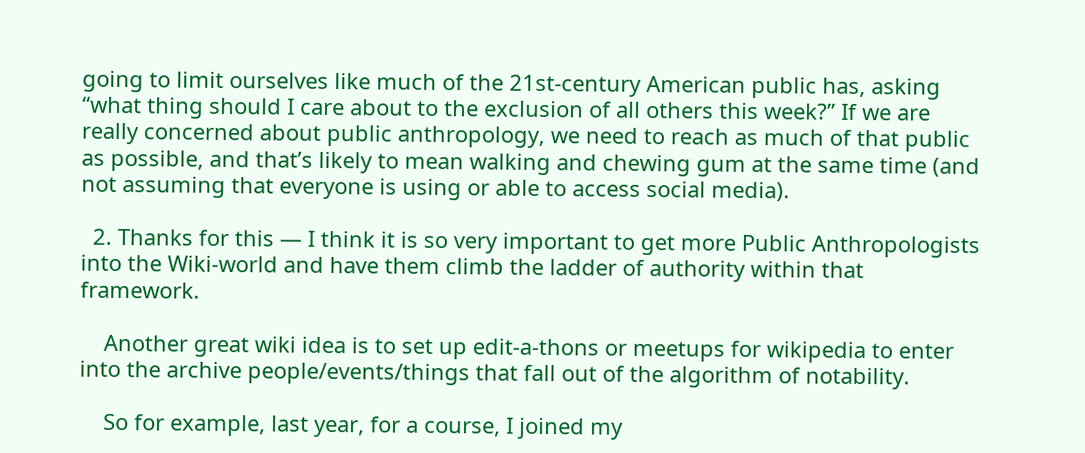going to limit ourselves like much of the 21st-century American public has, asking “what thing should I care about to the exclusion of all others this week?” If we are really concerned about public anthropology, we need to reach as much of that public as possible, and that’s likely to mean walking and chewing gum at the same time (and not assuming that everyone is using or able to access social media).

  2. Thanks for this — I think it is so very important to get more Public Anthropologists into the Wiki-world and have them climb the ladder of authority within that framework.

    Another great wiki idea is to set up edit-a-thons or meetups for wikipedia to enter into the archive people/events/things that fall out of the algorithm of notability.

    So for example, last year, for a course, I joined my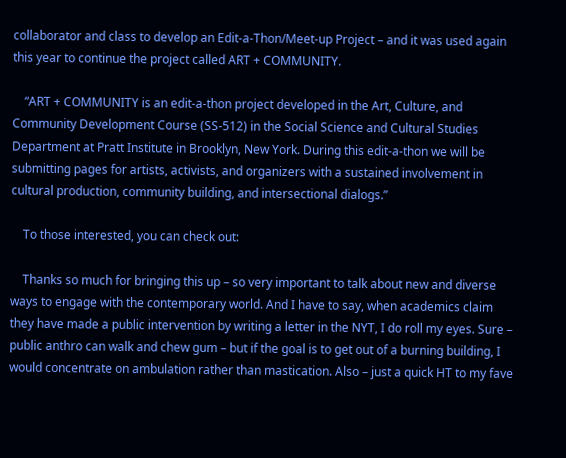collaborator and class to develop an Edit-a-Thon/Meet-up Project – and it was used again this year to continue the project called ART + COMMUNITY.

    “ART + COMMUNITY is an edit-a-thon project developed in the Art, Culture, and Community Development Course (SS-512) in the Social Science and Cultural Studies Department at Pratt Institute in Brooklyn, New York. During this edit-a-thon we will be submitting pages for artists, activists, and organizers with a sustained involvement in cultural production, community building, and intersectional dialogs.”

    To those interested, you can check out:

    Thanks so much for bringing this up – so very important to talk about new and diverse ways to engage with the contemporary world. And I have to say, when academics claim they have made a public intervention by writing a letter in the NYT, I do roll my eyes. Sure – public anthro can walk and chew gum – but if the goal is to get out of a burning building, I would concentrate on ambulation rather than mastication. Also – just a quick HT to my fave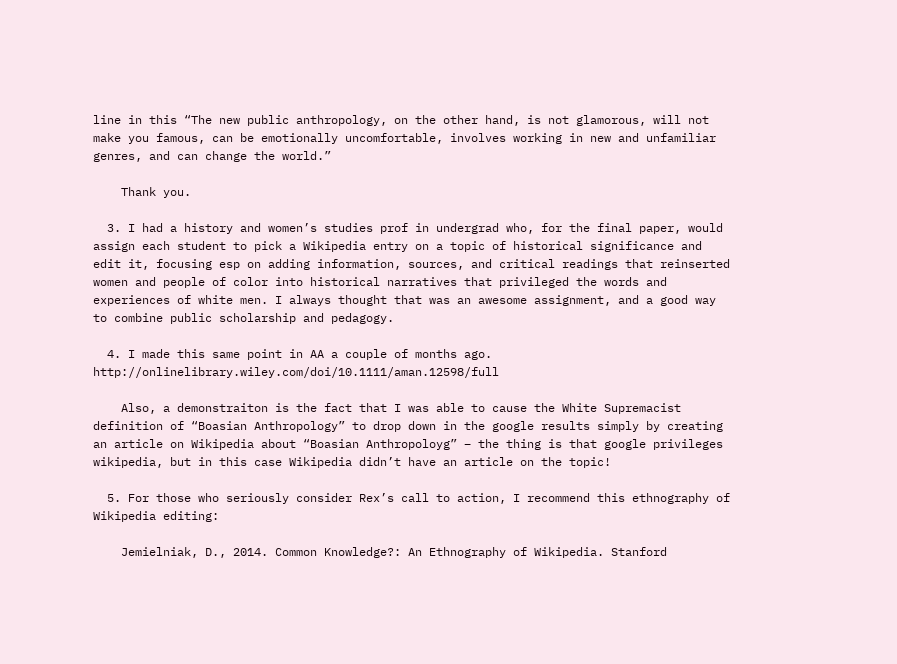line in this “The new public anthropology, on the other hand, is not glamorous, will not make you famous, can be emotionally uncomfortable, involves working in new and unfamiliar genres, and can change the world.”

    Thank you.

  3. I had a history and women’s studies prof in undergrad who, for the final paper, would assign each student to pick a Wikipedia entry on a topic of historical significance and edit it, focusing esp on adding information, sources, and critical readings that reinserted women and people of color into historical narratives that privileged the words and experiences of white men. I always thought that was an awesome assignment, and a good way to combine public scholarship and pedagogy.

  4. I made this same point in AA a couple of months ago. http://onlinelibrary.wiley.com/doi/10.1111/aman.12598/full

    Also, a demonstraiton is the fact that I was able to cause the White Supremacist definition of “Boasian Anthropology” to drop down in the google results simply by creating an article on Wikipedia about “Boasian Anthropoloyg” – the thing is that google privileges wikipedia, but in this case Wikipedia didn’t have an article on the topic!

  5. For those who seriously consider Rex’s call to action, I recommend this ethnography of Wikipedia editing:

    Jemielniak, D., 2014. Common Knowledge?: An Ethnography of Wikipedia. Stanford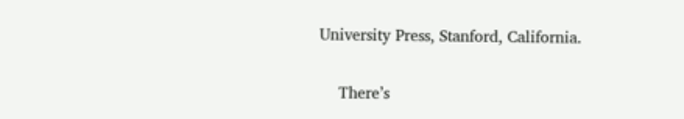University Press, Stanford, California.

    There’s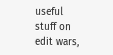useful stuff on edit wars,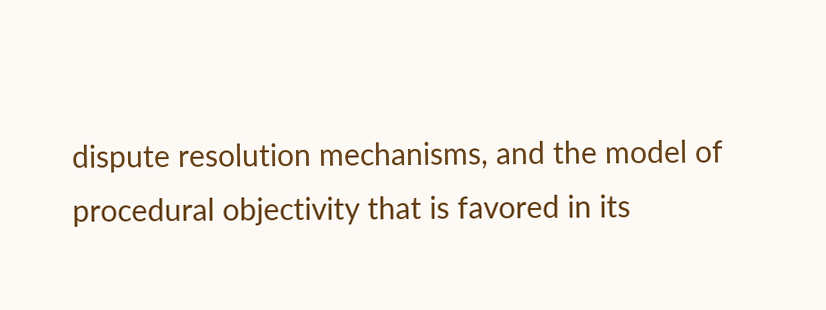dispute resolution mechanisms, and the model of procedural objectivity that is favored in its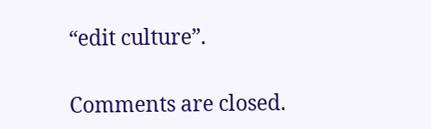“edit culture”.

Comments are closed.